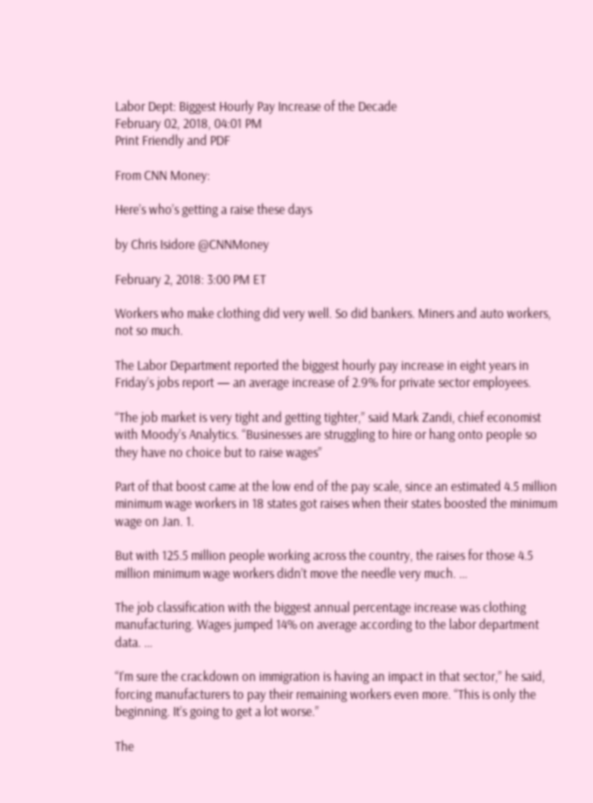Labor Dept: Biggest Hourly Pay Increase of the Decade
February 02, 2018, 04:01 PM
Print Friendly and PDF

From CNN Money:

Here’s who’s getting a raise these days

by Chris Isidore @CNNMoney

February 2, 2018: 3:00 PM ET

Workers who make clothing did very well. So did bankers. Miners and auto workers, not so much.

The Labor Department reported the biggest hourly pay increase in eight years in Friday’s jobs report — an average increase of 2.9% for private sector employees.

“The job market is very tight and getting tighter,” said Mark Zandi, chief economist with Moody’s Analytics. “Businesses are struggling to hire or hang onto people so they have no choice but to raise wages”

Part of that boost came at the low end of the pay scale, since an estimated 4.5 million minimum wage workers in 18 states got raises when their states boosted the minimum wage on Jan. 1.

But with 125.5 million people working across the country, the raises for those 4.5 million minimum wage workers didn’t move the needle very much. …

The job classification with the biggest annual percentage increase was clothing manufacturing. Wages jumped 14% on average according to the labor department data. …

“I’m sure the crackdown on immigration is having an impact in that sector,” he said, forcing manufacturers to pay their remaining workers even more. “This is only the beginning. It’s going to get a lot worse.”

The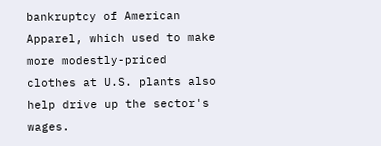bankruptcy of American Apparel, which used to make more modestly-priced clothes at U.S. plants also help drive up the sector's wages.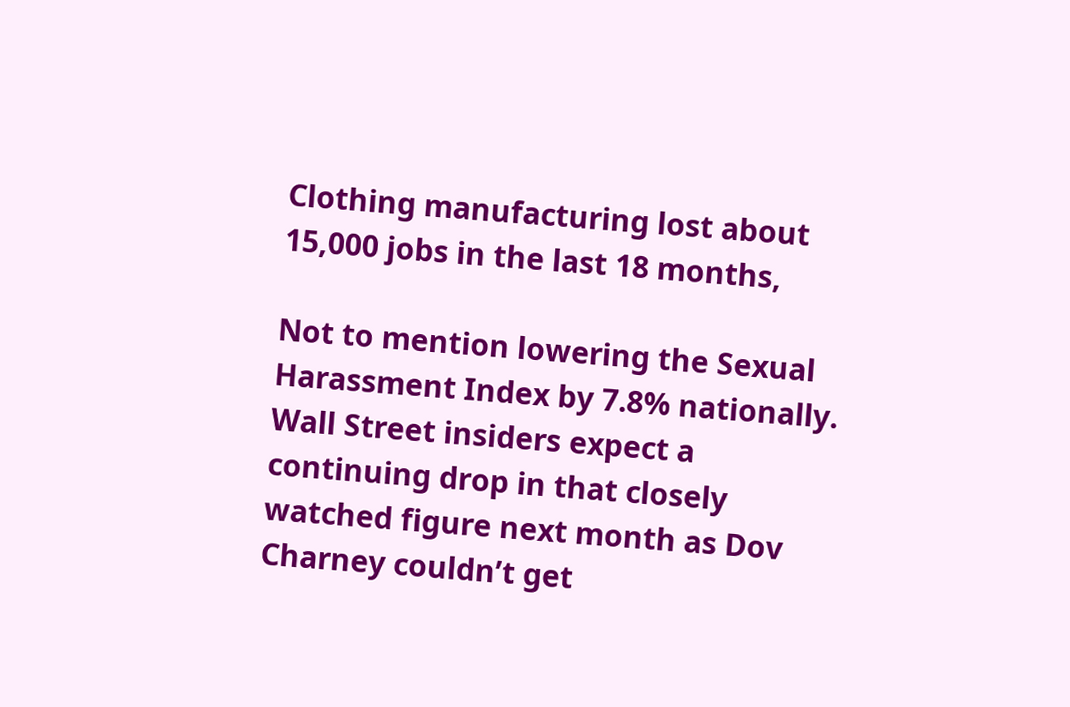Clothing manufacturing lost about 15,000 jobs in the last 18 months,

Not to mention lowering the Sexual Harassment Index by 7.8% nationally. Wall Street insiders expect a continuing drop in that closely watched figure next month as Dov Charney couldn’t get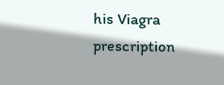his Viagra prescription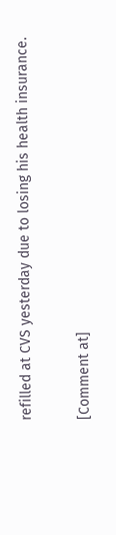refilled at CVS yesterday due to losing his health insurance.

[Comment at]